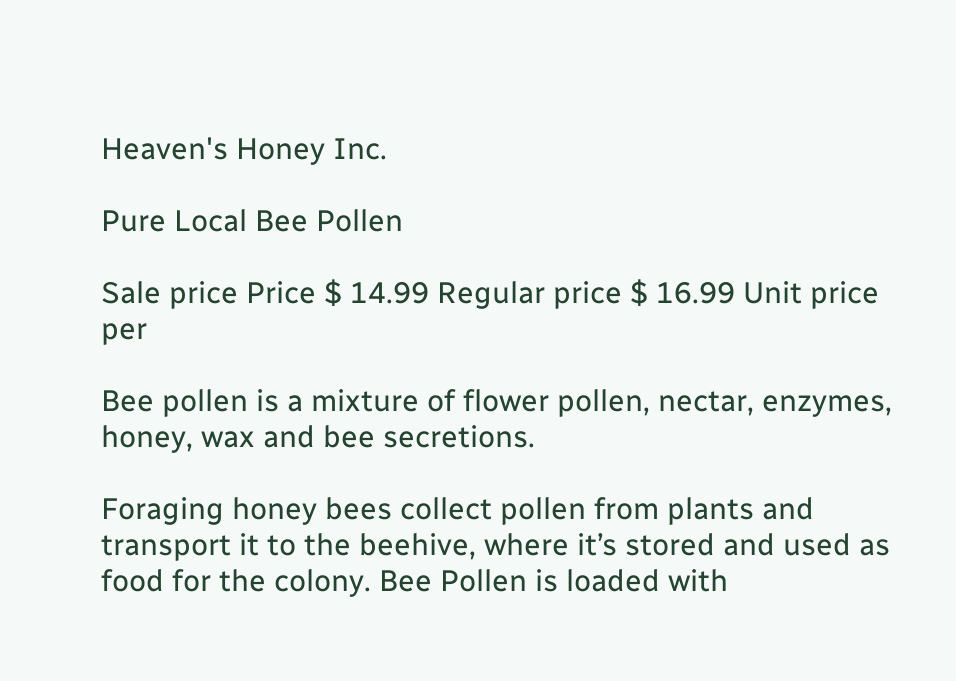Heaven's Honey Inc.

Pure Local Bee Pollen

Sale price Price $ 14.99 Regular price $ 16.99 Unit price  per

Bee pollen is a mixture of flower pollen, nectar, enzymes, honey, wax and bee secretions.

Foraging honey bees collect pollen from plants and transport it to the beehive, where it’s stored and used as food for the colony. Bee Pollen is loaded with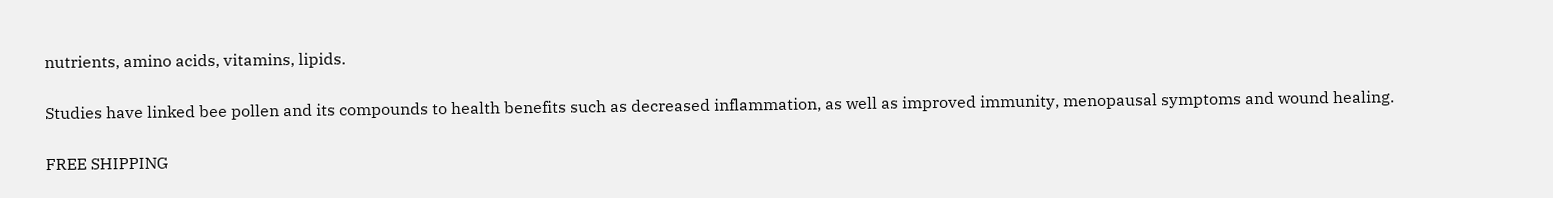nutrients, amino acids, vitamins, lipids.

Studies have linked bee pollen and its compounds to health benefits such as decreased inflammation, as well as improved immunity, menopausal symptoms and wound healing.

FREE SHIPPING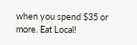when you spend $35 or more. Eat Local!